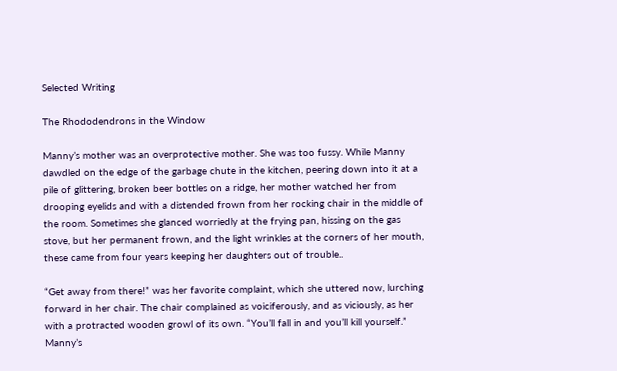Selected Writing

The Rhododendrons in the Window

Manny’s mother was an overprotective mother. She was too fussy. While Manny dawdled on the edge of the garbage chute in the kitchen, peering down into it at a pile of glittering, broken beer bottles on a ridge, her mother watched her from drooping eyelids and with a distended frown from her rocking chair in the middle of the room. Sometimes she glanced worriedly at the frying pan, hissing on the gas stove, but her permanent frown, and the light wrinkles at the corners of her mouth, these came from four years keeping her daughters out of trouble..

“Get away from there!” was her favorite complaint, which she uttered now, lurching forward in her chair. The chair complained as voiciferously, and as viciously, as her with a protracted wooden growl of its own. “You’ll fall in and you’ll kill yourself.” Manny’s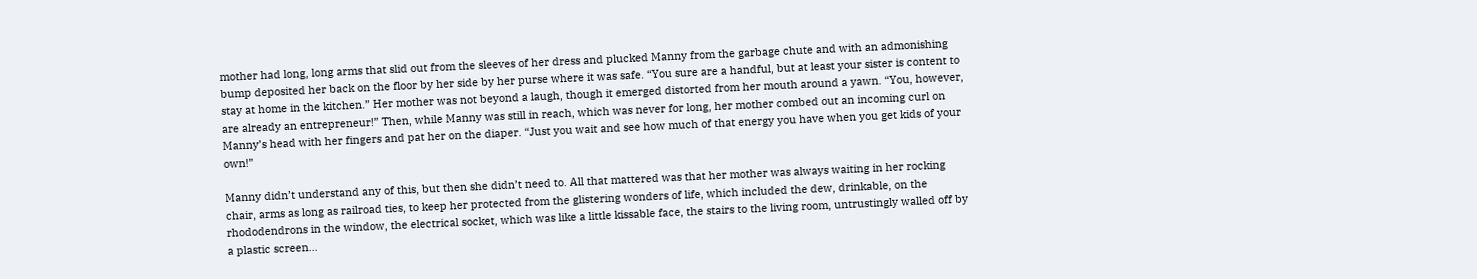mother had long, long arms that slid out from the sleeves of her dress and plucked Manny from the garbage chute and with an admonishing bump deposited her back on the floor by her side by her purse where it was safe. “You sure are a handful, but at least your sister is content to stay at home in the kitchen.” Her mother was not beyond a laugh, though it emerged distorted from her mouth around a yawn. “You, however, are already an entrepreneur!” Then, while Manny was still in reach, which was never for long, her mother combed out an incoming curl on Manny’s head with her fingers and pat her on the diaper. “Just you wait and see how much of that energy you have when you get kids of your own!”

Manny didn’t understand any of this, but then she didn’t need to. All that mattered was that her mother was always waiting in her rocking chair, arms as long as railroad ties, to keep her protected from the glistering wonders of life, which included the dew, drinkable, on the rhododendrons in the window, the electrical socket, which was like a little kissable face, the stairs to the living room, untrustingly walled off by a plastic screen…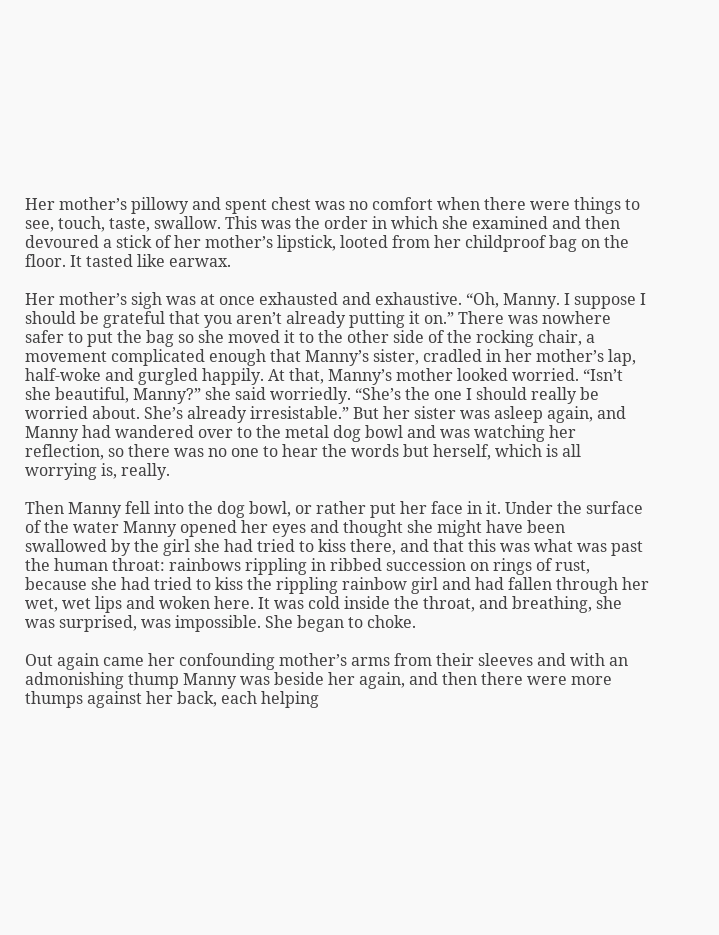Her mother’s pillowy and spent chest was no comfort when there were things to see, touch, taste, swallow. This was the order in which she examined and then devoured a stick of her mother’s lipstick, looted from her childproof bag on the floor. It tasted like earwax.

Her mother’s sigh was at once exhausted and exhaustive. “Oh, Manny. I suppose I should be grateful that you aren’t already putting it on.” There was nowhere safer to put the bag so she moved it to the other side of the rocking chair, a movement complicated enough that Manny’s sister, cradled in her mother’s lap, half-woke and gurgled happily. At that, Manny’s mother looked worried. “Isn’t she beautiful, Manny?” she said worriedly. “She’s the one I should really be worried about. She’s already irresistable.” But her sister was asleep again, and Manny had wandered over to the metal dog bowl and was watching her reflection, so there was no one to hear the words but herself, which is all worrying is, really.

Then Manny fell into the dog bowl, or rather put her face in it. Under the surface of the water Manny opened her eyes and thought she might have been swallowed by the girl she had tried to kiss there, and that this was what was past the human throat: rainbows rippling in ribbed succession on rings of rust, because she had tried to kiss the rippling rainbow girl and had fallen through her wet, wet lips and woken here. It was cold inside the throat, and breathing, she was surprised, was impossible. She began to choke.

Out again came her confounding mother’s arms from their sleeves and with an admonishing thump Manny was beside her again, and then there were more thumps against her back, each helping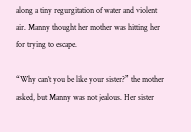along a tiny regurgitation of water and violent air. Manny thought her mother was hitting her for trying to escape.

“Why can’t you be like your sister?” the mother asked, but Manny was not jealous. Her sister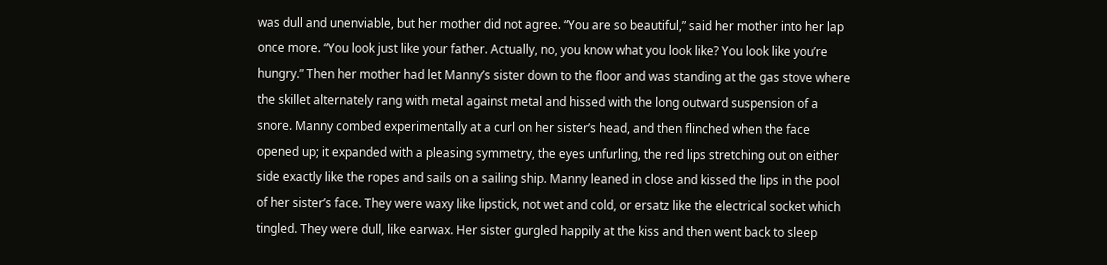was dull and unenviable, but her mother did not agree. “You are so beautiful,” said her mother into her lap once more. “You look just like your father. Actually, no, you know what you look like? You look like you’re hungry.” Then her mother had let Manny’s sister down to the floor and was standing at the gas stove where the skillet alternately rang with metal against metal and hissed with the long outward suspension of a snore. Manny combed experimentally at a curl on her sister’s head, and then flinched when the face opened up; it expanded with a pleasing symmetry, the eyes unfurling, the red lips stretching out on either side exactly like the ropes and sails on a sailing ship. Manny leaned in close and kissed the lips in the pool of her sister’s face. They were waxy like lipstick, not wet and cold, or ersatz like the electrical socket which tingled. They were dull, like earwax. Her sister gurgled happily at the kiss and then went back to sleep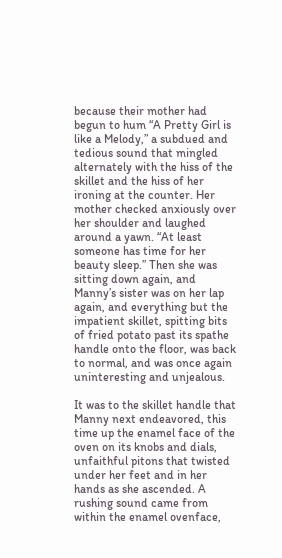because their mother had begun to hum “A Pretty Girl is like a Melody,” a subdued and tedious sound that mingled alternately with the hiss of the skillet and the hiss of her ironing at the counter. Her mother checked anxiously over her shoulder and laughed around a yawn. “At least someone has time for her beauty sleep.” Then she was sitting down again, and Manny’s sister was on her lap again, and everything but the impatient skillet, spitting bits of fried potato past its spathe handle onto the floor, was back to normal, and was once again uninteresting and unjealous.

It was to the skillet handle that Manny next endeavored, this time up the enamel face of the oven on its knobs and dials, unfaithful pitons that twisted under her feet and in her hands as she ascended. A rushing sound came from within the enamel ovenface,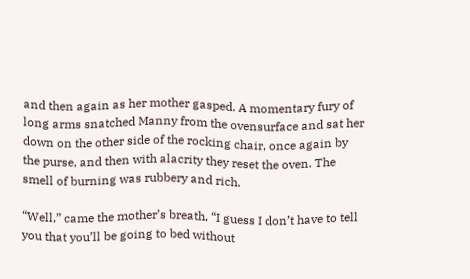and then again as her mother gasped. A momentary fury of long arms snatched Manny from the ovensurface and sat her down on the other side of the rocking chair, once again by the purse, and then with alacrity they reset the oven. The smell of burning was rubbery and rich.

“Well,” came the mother’s breath, “I guess I don’t have to tell you that you’ll be going to bed without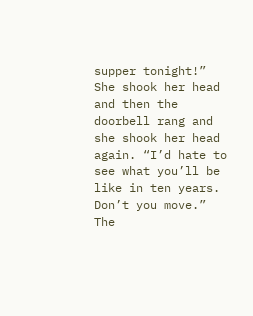supper tonight!” She shook her head and then the doorbell rang and she shook her head again. “I’d hate to see what you’ll be like in ten years. Don’t you move.” The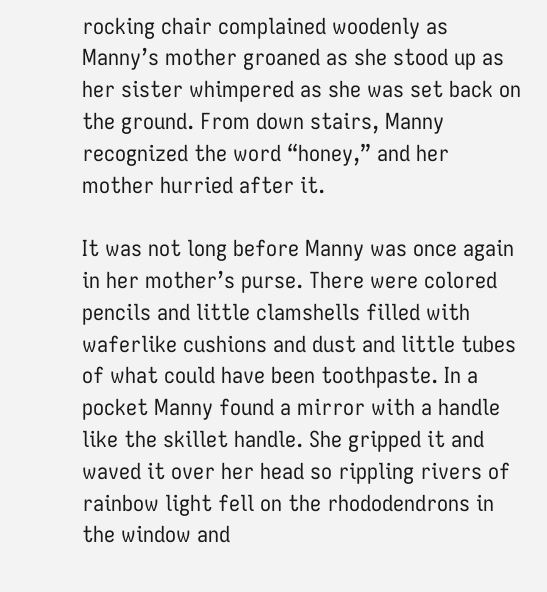rocking chair complained woodenly as Manny’s mother groaned as she stood up as her sister whimpered as she was set back on the ground. From down stairs, Manny recognized the word “honey,” and her mother hurried after it.

It was not long before Manny was once again in her mother’s purse. There were colored pencils and little clamshells filled with waferlike cushions and dust and little tubes of what could have been toothpaste. In a pocket Manny found a mirror with a handle like the skillet handle. She gripped it and waved it over her head so rippling rivers of rainbow light fell on the rhododendrons in the window and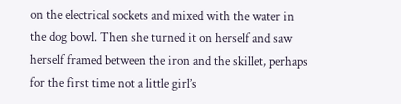on the electrical sockets and mixed with the water in the dog bowl. Then she turned it on herself and saw herself framed between the iron and the skillet, perhaps for the first time not a little girl’s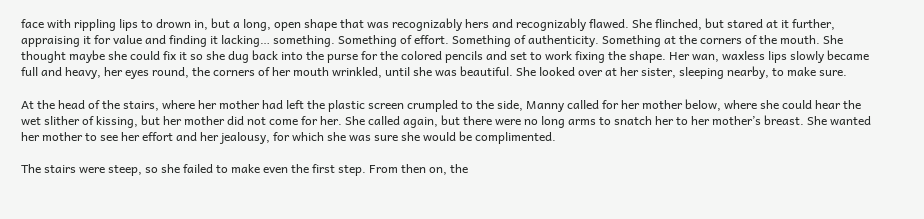face with rippling lips to drown in, but a long, open shape that was recognizably hers and recognizably flawed. She flinched, but stared at it further, appraising it for value and finding it lacking… something. Something of effort. Something of authenticity. Something at the corners of the mouth. She thought maybe she could fix it so she dug back into the purse for the colored pencils and set to work fixing the shape. Her wan, waxless lips slowly became full and heavy, her eyes round, the corners of her mouth wrinkled, until she was beautiful. She looked over at her sister, sleeping nearby, to make sure.

At the head of the stairs, where her mother had left the plastic screen crumpled to the side, Manny called for her mother below, where she could hear the wet slither of kissing, but her mother did not come for her. She called again, but there were no long arms to snatch her to her mother’s breast. She wanted her mother to see her effort and her jealousy, for which she was sure she would be complimented.

The stairs were steep, so she failed to make even the first step. From then on, the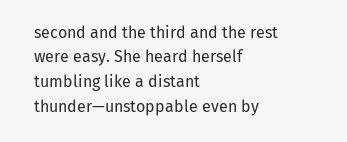second and the third and the rest were easy. She heard herself tumbling like a distant thunder—unstoppable even by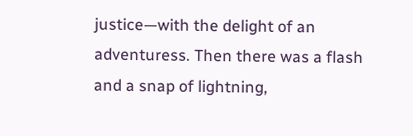justice—with the delight of an adventuress. Then there was a flash and a snap of lightning,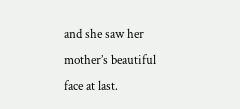and she saw her mother’s beautiful face at last.